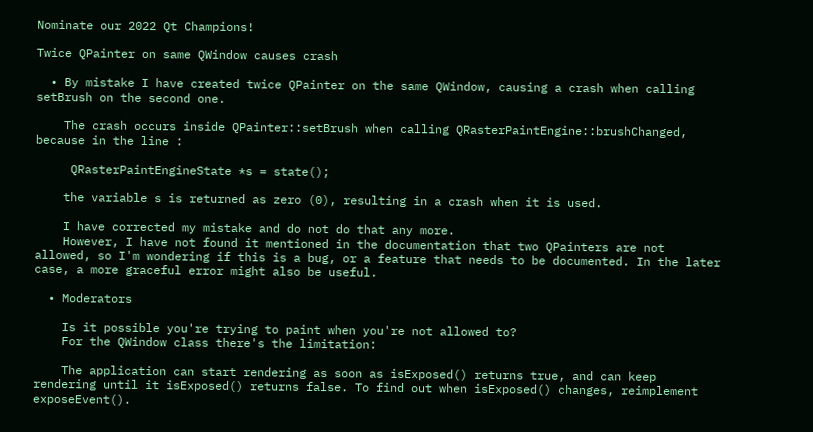Nominate our 2022 Qt Champions!

Twice QPainter on same QWindow causes crash

  • By mistake I have created twice QPainter on the same QWindow, causing a crash when calling setBrush on the second one.

    The crash occurs inside QPainter::setBrush when calling QRasterPaintEngine::brushChanged, because in the line :

     QRasterPaintEngineState *s = state();

    the variable s is returned as zero (0), resulting in a crash when it is used.

    I have corrected my mistake and do not do that any more.
    However, I have not found it mentioned in the documentation that two QPainters are not allowed, so I'm wondering if this is a bug, or a feature that needs to be documented. In the later case, a more graceful error might also be useful.

  • Moderators

    Is it possible you're trying to paint when you're not allowed to?
    For the QWindow class there's the limitation:

    The application can start rendering as soon as isExposed() returns true, and can keep rendering until it isExposed() returns false. To find out when isExposed() changes, reimplement exposeEvent().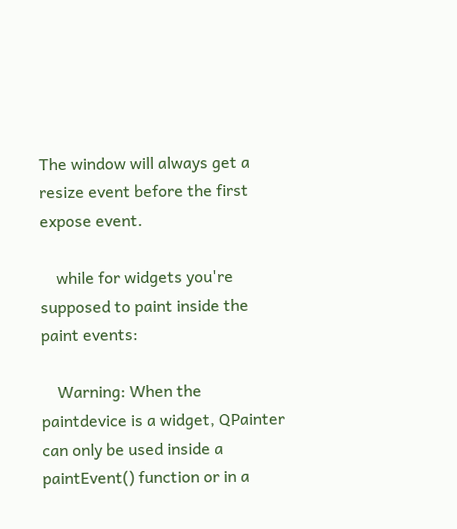The window will always get a resize event before the first expose event.

    while for widgets you're supposed to paint inside the paint events:

    Warning: When the paintdevice is a widget, QPainter can only be used inside a paintEvent() function or in a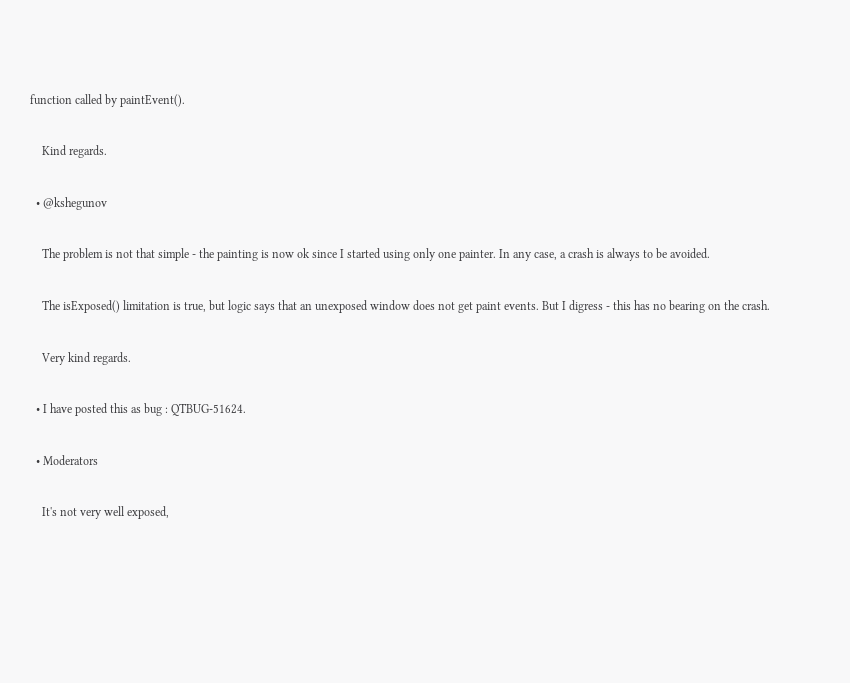function called by paintEvent().

    Kind regards.

  • @kshegunov

    The problem is not that simple - the painting is now ok since I started using only one painter. In any case, a crash is always to be avoided.

    The isExposed() limitation is true, but logic says that an unexposed window does not get paint events. But I digress - this has no bearing on the crash.

    Very kind regards.

  • I have posted this as bug : QTBUG-51624.

  • Moderators

    It's not very well exposed,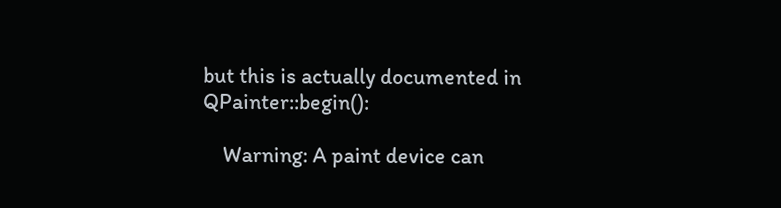but this is actually documented in QPainter::begin():

    Warning: A paint device can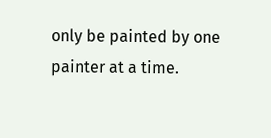only be painted by one painter at a time.